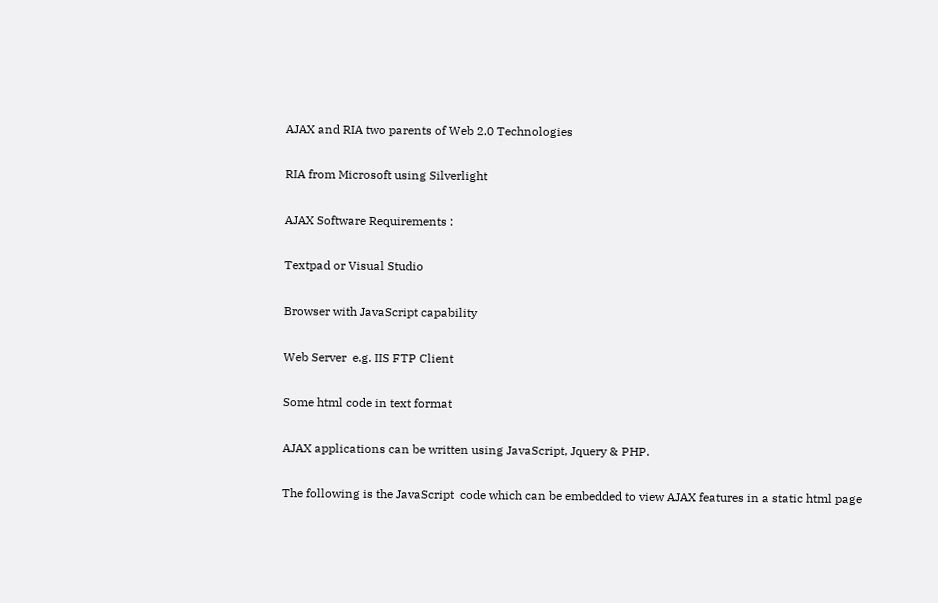AJAX and RIA two parents of Web 2.0 Technologies

RIA from Microsoft using Silverlight

AJAX Software Requirements :

Textpad or Visual Studio

Browser with JavaScript capability

Web Server  e.g. IIS FTP Client

Some html code in text format

AJAX applications can be written using JavaScript, Jquery & PHP.

The following is the JavaScript  code which can be embedded to view AJAX features in a static html page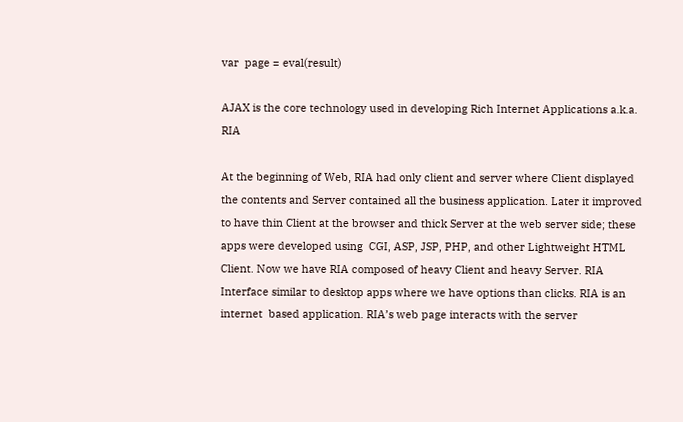var  page = eval(result)

AJAX is the core technology used in developing Rich Internet Applications a.k.a. RIA

At the beginning of Web, RIA had only client and server where Client displayed the contents and Server contained all the business application. Later it improved to have thin Client at the browser and thick Server at the web server side; these apps were developed using  CGI, ASP, JSP, PHP, and other Lightweight HTML Client. Now we have RIA composed of heavy Client and heavy Server. RIA Interface similar to desktop apps where we have options than clicks. RIA is an internet  based application. RIA’s web page interacts with the server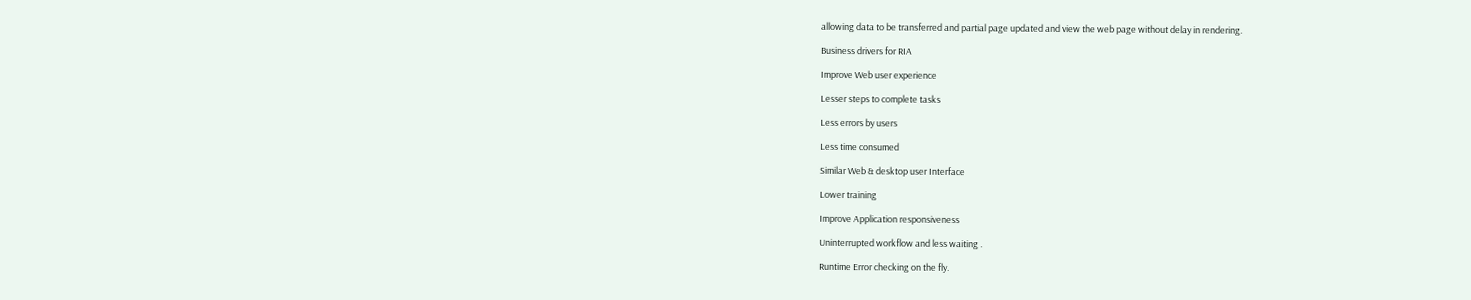allowing data to be transferred and partial page updated and view the web page without delay in rendering.

Business drivers for RIA

Improve Web user experience

Lesser steps to complete tasks

Less errors by users

Less time consumed

Similar Web & desktop user Interface

Lower training

Improve Application responsiveness

Uninterrupted workflow and less waiting .

Runtime Error checking on the fly.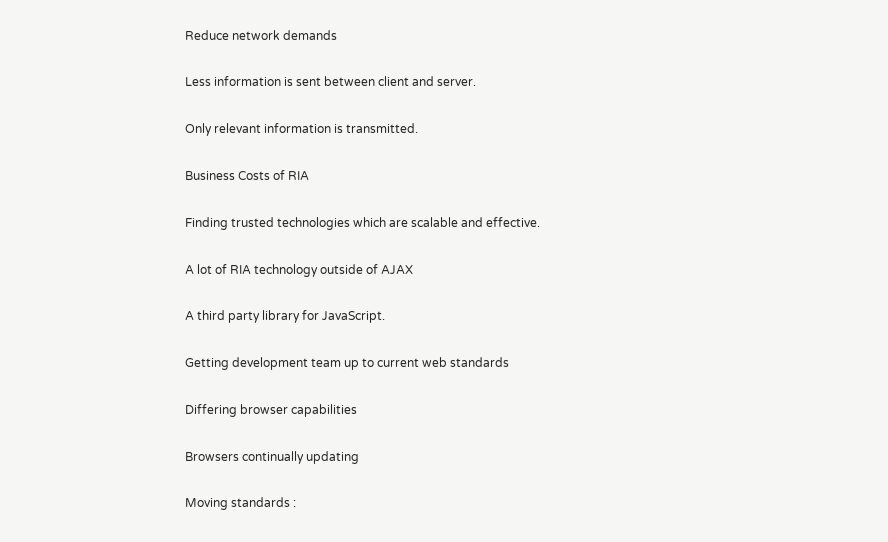Reduce network demands

Less information is sent between client and server.

Only relevant information is transmitted.

Business Costs of RIA

Finding trusted technologies which are scalable and effective.

A lot of RIA technology outside of AJAX

A third party library for JavaScript.

Getting development team up to current web standards

Differing browser capabilities

Browsers continually updating

Moving standards :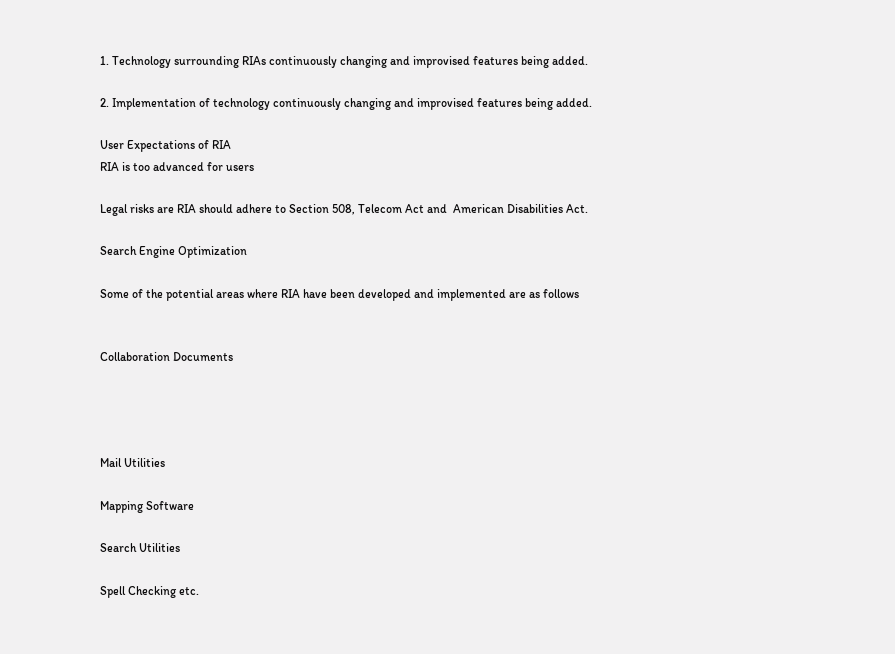1. Technology surrounding RIAs continuously changing and improvised features being added.

2. Implementation of technology continuously changing and improvised features being added.

User Expectations of RIA
RIA is too advanced for users

Legal risks are RIA should adhere to Section 508, Telecom Act and  American Disabilities Act.

Search Engine Optimization

Some of the potential areas where RIA have been developed and implemented are as follows


Collaboration Documents




Mail Utilities

Mapping Software

Search Utilities

Spell Checking etc.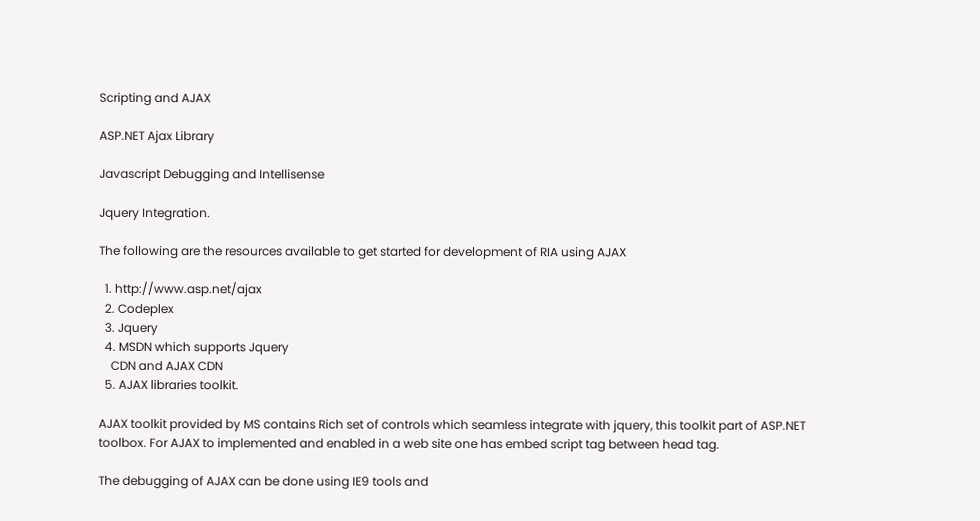Scripting and AJAX

ASP.NET Ajax Library

Javascript Debugging and Intellisense

Jquery Integration.

The following are the resources available to get started for development of RIA using AJAX

  1. http://www.asp.net/ajax
  2. Codeplex
  3. Jquery
  4. MSDN which supports Jquery
    CDN and AJAX CDN
  5. AJAX libraries toolkit.

AJAX toolkit provided by MS contains Rich set of controls which seamless integrate with jquery, this toolkit part of ASP.NET toolbox. For AJAX to implemented and enabled in a web site one has embed script tag between head tag.

The debugging of AJAX can be done using IE9 tools and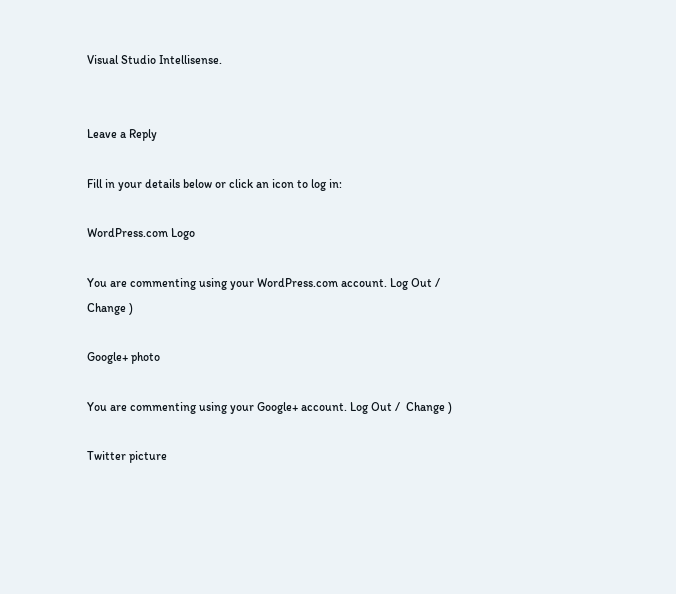Visual Studio Intellisense.


Leave a Reply

Fill in your details below or click an icon to log in:

WordPress.com Logo

You are commenting using your WordPress.com account. Log Out /  Change )

Google+ photo

You are commenting using your Google+ account. Log Out /  Change )

Twitter picture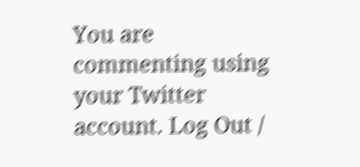You are commenting using your Twitter account. Log Out /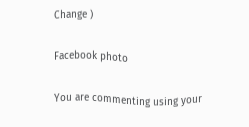Change )

Facebook photo

You are commenting using your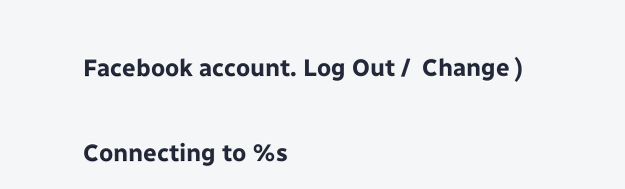Facebook account. Log Out /  Change )


Connecting to %s